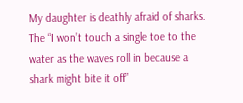My daughter is deathly afraid of sharks. The “I won’t touch a single toe to the water as the waves roll in because a shark might bite it off”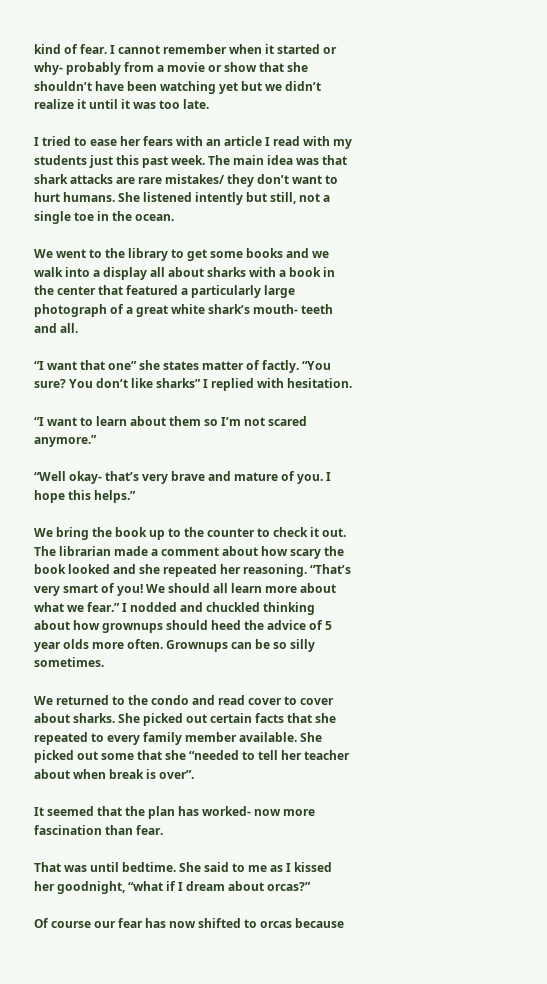kind of fear. I cannot remember when it started or why- probably from a movie or show that she shouldn’t have been watching yet but we didn’t realize it until it was too late.

I tried to ease her fears with an article I read with my students just this past week. The main idea was that shark attacks are rare mistakes/ they don’t want to hurt humans. She listened intently but still, not a single toe in the ocean.

We went to the library to get some books and we walk into a display all about sharks with a book in the center that featured a particularly large photograph of a great white shark’s mouth- teeth and all.

“I want that one” she states matter of factly. “You sure? You don’t like sharks” I replied with hesitation.

“I want to learn about them so I’m not scared anymore.”

“Well okay- that’s very brave and mature of you. I hope this helps.”

We bring the book up to the counter to check it out. The librarian made a comment about how scary the book looked and she repeated her reasoning. “That’s very smart of you! We should all learn more about what we fear.” I nodded and chuckled thinking about how grownups should heed the advice of 5 year olds more often. Grownups can be so silly sometimes.

We returned to the condo and read cover to cover about sharks. She picked out certain facts that she repeated to every family member available. She picked out some that she “needed to tell her teacher about when break is over”.

It seemed that the plan has worked- now more fascination than fear.

That was until bedtime. She said to me as I kissed her goodnight, “what if I dream about orcas?”

Of course our fear has now shifted to orcas because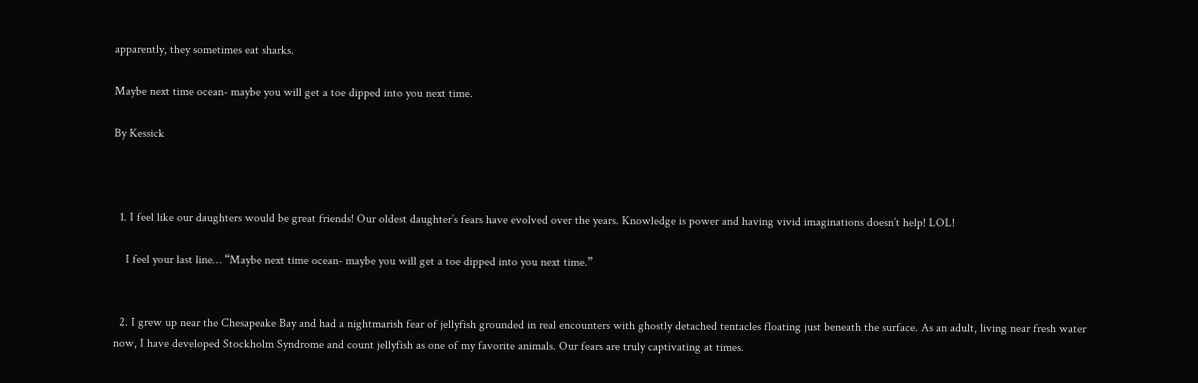apparently, they sometimes eat sharks.

Maybe next time ocean- maybe you will get a toe dipped into you next time.

By Kessick



  1. I feel like our daughters would be great friends! Our oldest daughter’s fears have evolved over the years. Knowledge is power and having vivid imaginations doesn’t help! LOL!

    I feel your last line… “Maybe next time ocean- maybe you will get a toe dipped into you next time.”


  2. I grew up near the Chesapeake Bay and had a nightmarish fear of jellyfish grounded in real encounters with ghostly detached tentacles floating just beneath the surface. As an adult, living near fresh water now, I have developed Stockholm Syndrome and count jellyfish as one of my favorite animals. Our fears are truly captivating at times.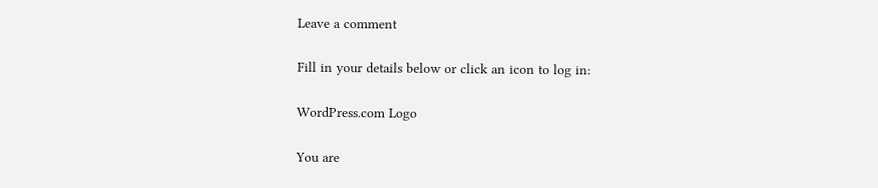Leave a comment

Fill in your details below or click an icon to log in:

WordPress.com Logo

You are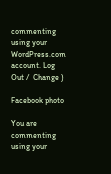commenting using your WordPress.com account. Log Out /  Change )

Facebook photo

You are commenting using your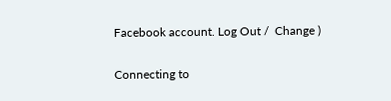Facebook account. Log Out /  Change )

Connecting to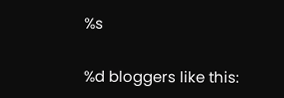%s

%d bloggers like this: